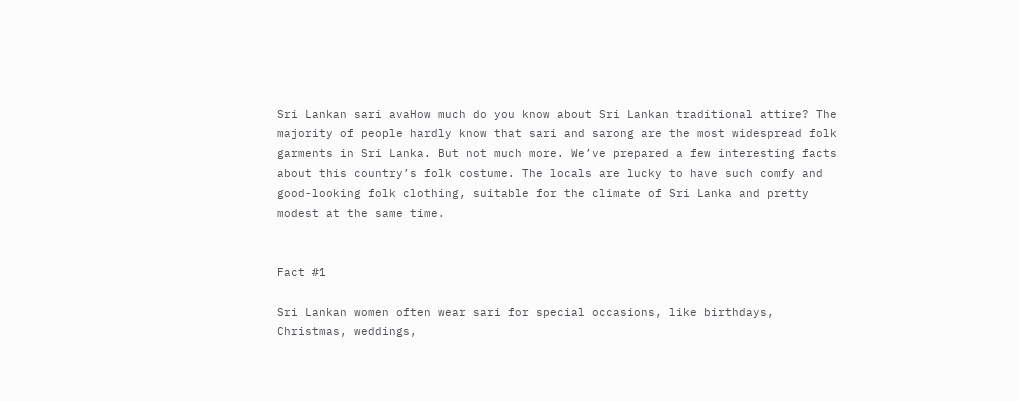Sri Lankan sari avaHow much do you know about Sri Lankan traditional attire? The majority of people hardly know that sari and sarong are the most widespread folk garments in Sri Lanka. But not much more. We’ve prepared a few interesting facts about this country’s folk costume. The locals are lucky to have such comfy and good-looking folk clothing, suitable for the climate of Sri Lanka and pretty modest at the same time.


Fact #1

Sri Lankan women often wear sari for special occasions, like birthdays, Christmas, weddings,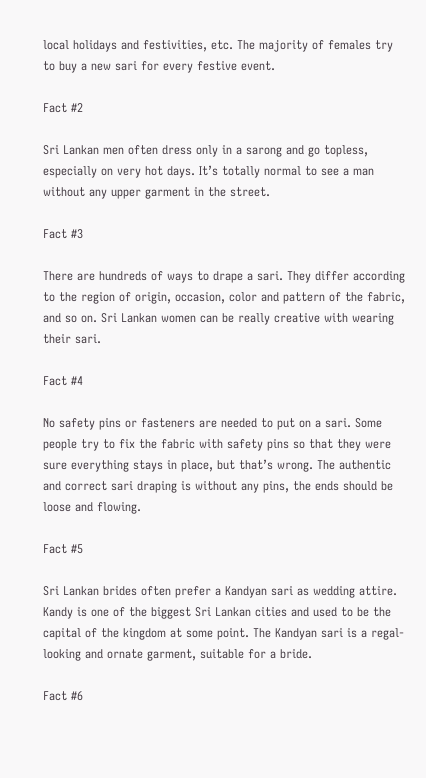local holidays and festivities, etc. The majority of females try to buy a new sari for every festive event.

Fact #2

Sri Lankan men often dress only in a sarong and go topless, especially on very hot days. It’s totally normal to see a man without any upper garment in the street.

Fact #3

There are hundreds of ways to drape a sari. They differ according to the region of origin, occasion, color and pattern of the fabric, and so on. Sri Lankan women can be really creative with wearing their sari.

Fact #4

No safety pins or fasteners are needed to put on a sari. Some people try to fix the fabric with safety pins so that they were sure everything stays in place, but that’s wrong. The authentic and correct sari draping is without any pins, the ends should be loose and flowing.

Fact #5

Sri Lankan brides often prefer a Kandyan sari as wedding attire. Kandy is one of the biggest Sri Lankan cities and used to be the capital of the kingdom at some point. The Kandyan sari is a regal-looking and ornate garment, suitable for a bride.

Fact #6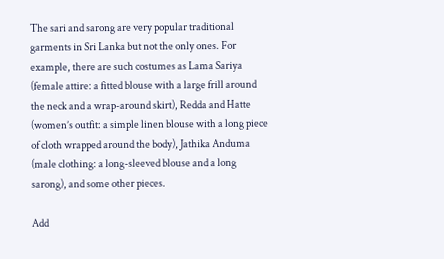The sari and sarong are very popular traditional garments in Sri Lanka but not the only ones. For example, there are such costumes as Lama Sariya (female attire: a fitted blouse with a large frill around the neck and a wrap-around skirt), Redda and Hatte (women’s outfit: a simple linen blouse with a long piece of cloth wrapped around the body), Jathika Anduma (male clothing: a long-sleeved blouse and a long sarong), and some other pieces.

Add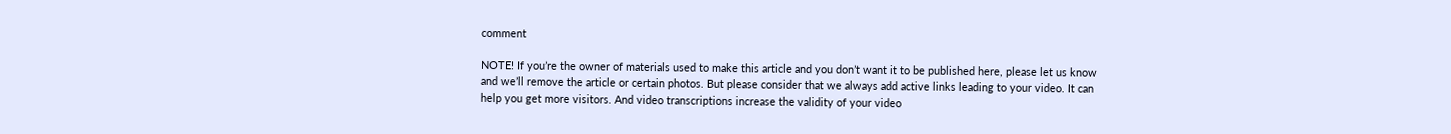comment

NOTE! If you’re the owner of materials used to make this article and you don’t want it to be published here, please let us know and we’ll remove the article or certain photos. But please consider that we always add active links leading to your video. It can help you get more visitors. And video transcriptions increase the validity of your video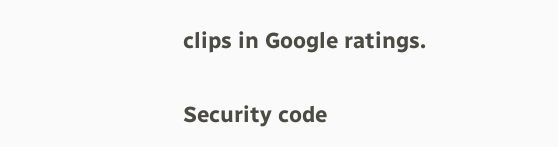clips in Google ratings.

Security code